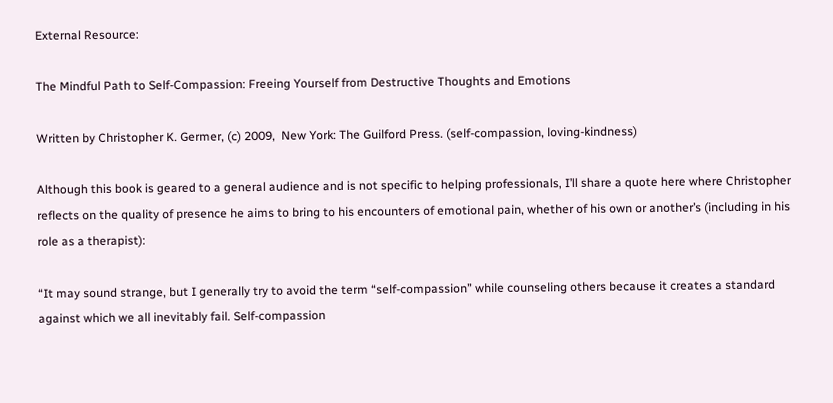External Resource:

The Mindful Path to Self-Compassion: Freeing Yourself from Destructive Thoughts and Emotions

Written by Christopher K. Germer, (c) 2009,  New York: The Guilford Press. (self-compassion, loving-kindness)

Although this book is geared to a general audience and is not specific to helping professionals, I’ll share a quote here where Christopher reflects on the quality of presence he aims to bring to his encounters of emotional pain, whether of his own or another’s (including in his role as a therapist):

“It may sound strange, but I generally try to avoid the term “self-compassion” while counseling others because it creates a standard against which we all inevitably fail. Self-compassion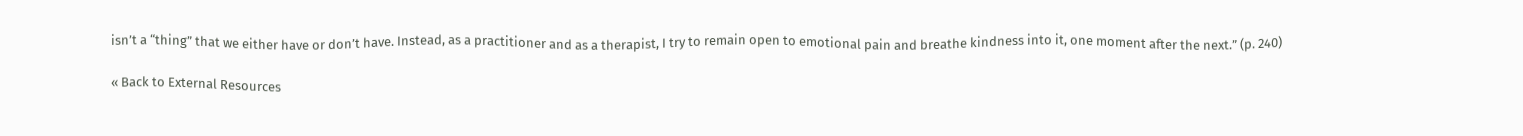isn’t a “thing” that we either have or don’t have. Instead, as a practitioner and as a therapist, I try to remain open to emotional pain and breathe kindness into it, one moment after the next.” (p. 240)

« Back to External Resources